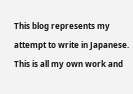This blog represents my attempt to write in Japanese. This is all my own work and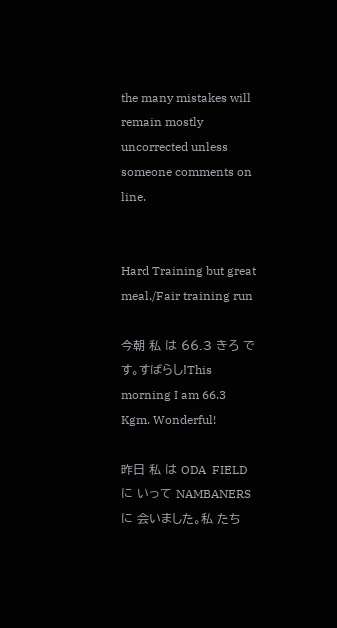the many mistakes will remain mostly uncorrected unless someone comments on line.


Hard Training but great meal./Fair training run

今朝 私 は 66.3 きろ です。すばらし!This morning I am 66.3 Kgm. Wonderful!

昨日 私 は ODA  FIELD に いって NAMBANERS に 会いました。私 たち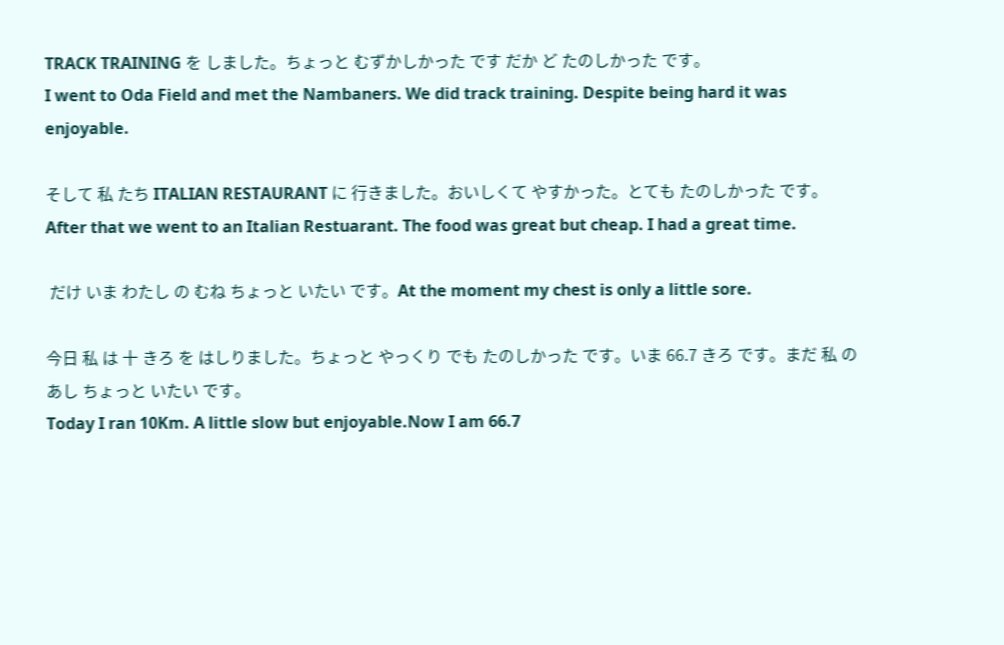TRACK TRAINING を しました。ちょっと むずかしかった です だか ど たのしかった です。
I went to Oda Field and met the Nambaners. We did track training. Despite being hard it was enjoyable.

そして 私 たち ITALIAN RESTAURANT に 行きました。おいしくて やすかった。とても たのしかった です。After that we went to an Italian Restuarant. The food was great but cheap. I had a great time.

 だけ いま わたし の むね ちょっと いたい です。At the moment my chest is only a little sore.

今日 私 は 十 きろ を はしりました。ちょっと やっくり でも たのしかった です。いま 66.7 きろ です。まだ 私 の あし ちょっと いたい です。
Today I ran 10Km. A little slow but enjoyable.Now I am 66.7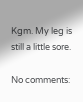Kgm. My leg is still a little sore.

No comments: